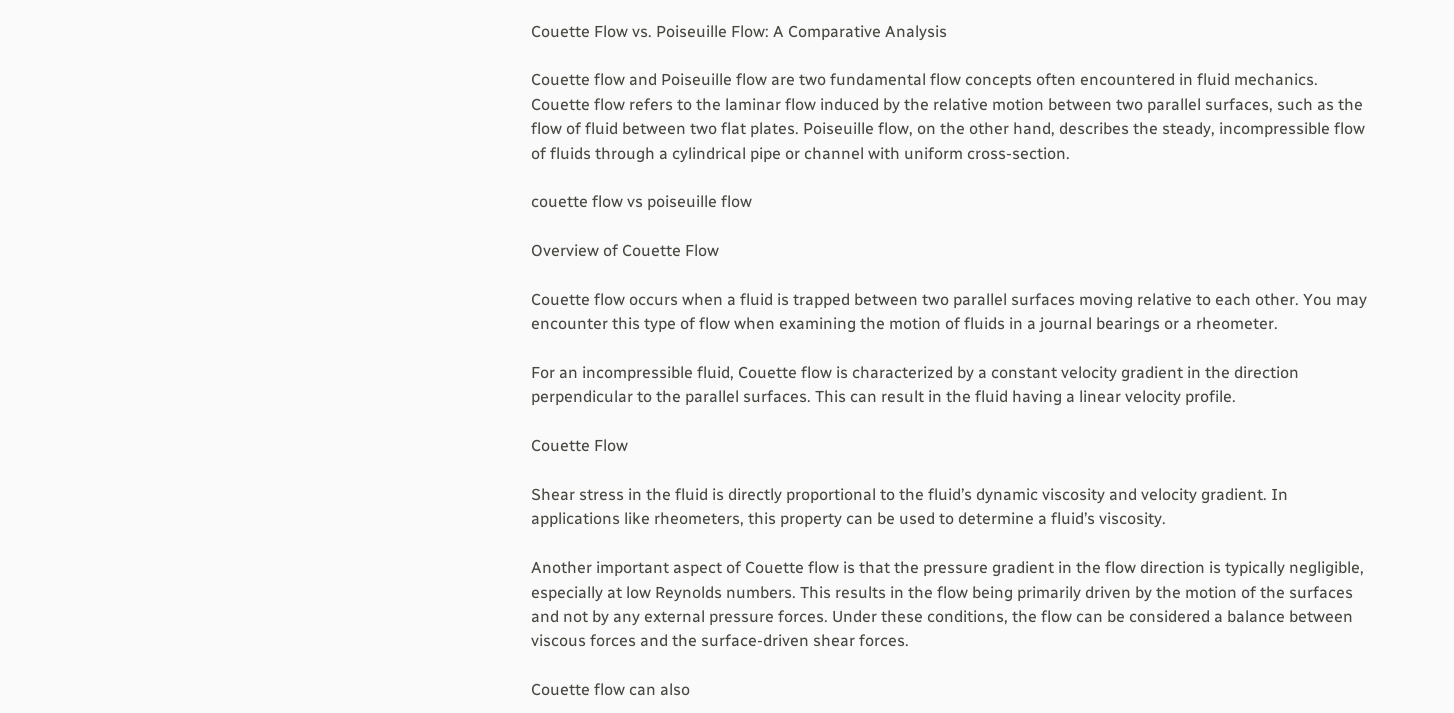Couette Flow vs. Poiseuille Flow: A Comparative Analysis

Couette flow and Poiseuille flow are two fundamental flow concepts often encountered in fluid mechanics. Couette flow refers to the laminar flow induced by the relative motion between two parallel surfaces, such as the flow of fluid between two flat plates. Poiseuille flow, on the other hand, describes the steady, incompressible flow of fluids through a cylindrical pipe or channel with uniform cross-section.

couette flow vs poiseuille flow

Overview of Couette Flow

Couette flow occurs when a fluid is trapped between two parallel surfaces moving relative to each other. You may encounter this type of flow when examining the motion of fluids in a journal bearings or a rheometer.

For an incompressible fluid, Couette flow is characterized by a constant velocity gradient in the direction perpendicular to the parallel surfaces. This can result in the fluid having a linear velocity profile.

Couette Flow

Shear stress in the fluid is directly proportional to the fluid’s dynamic viscosity and velocity gradient. In applications like rheometers, this property can be used to determine a fluid’s viscosity.

Another important aspect of Couette flow is that the pressure gradient in the flow direction is typically negligible, especially at low Reynolds numbers. This results in the flow being primarily driven by the motion of the surfaces and not by any external pressure forces. Under these conditions, the flow can be considered a balance between viscous forces and the surface-driven shear forces.

Couette flow can also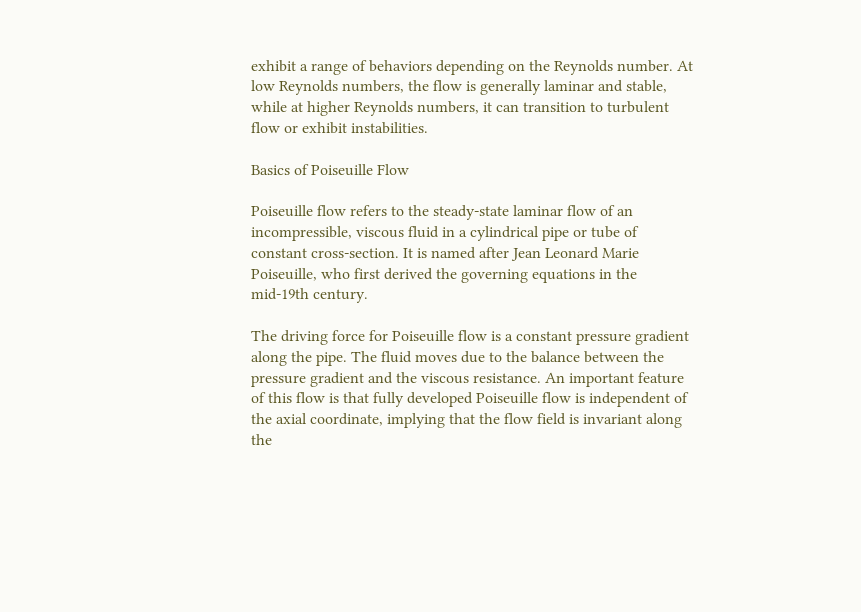exhibit a range of behaviors depending on the Reynolds number. At low Reynolds numbers, the flow is generally laminar and stable, while at higher Reynolds numbers, it can transition to turbulent flow or exhibit instabilities.

Basics of Poiseuille Flow

Poiseuille flow refers to the steady-state laminar flow of an incompressible, viscous fluid in a cylindrical pipe or tube of constant cross-section. It is named after Jean Leonard Marie Poiseuille, who first derived the governing equations in the mid-19th century.

The driving force for Poiseuille flow is a constant pressure gradient along the pipe. The fluid moves due to the balance between the pressure gradient and the viscous resistance. An important feature of this flow is that fully developed Poiseuille flow is independent of the axial coordinate, implying that the flow field is invariant along the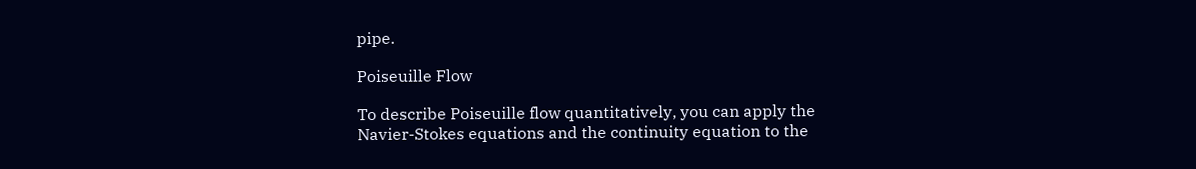pipe.

Poiseuille Flow

To describe Poiseuille flow quantitatively, you can apply the Navier-Stokes equations and the continuity equation to the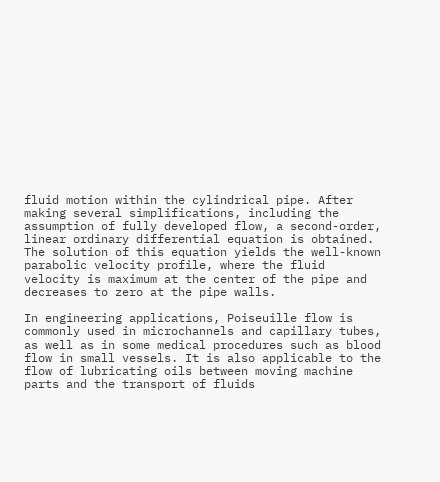fluid motion within the cylindrical pipe. After making several simplifications, including the assumption of fully developed flow, a second-order, linear ordinary differential equation is obtained. The solution of this equation yields the well-known parabolic velocity profile, where the fluid velocity is maximum at the center of the pipe and decreases to zero at the pipe walls.

In engineering applications, Poiseuille flow is commonly used in microchannels and capillary tubes, as well as in some medical procedures such as blood flow in small vessels. It is also applicable to the flow of lubricating oils between moving machine parts and the transport of fluids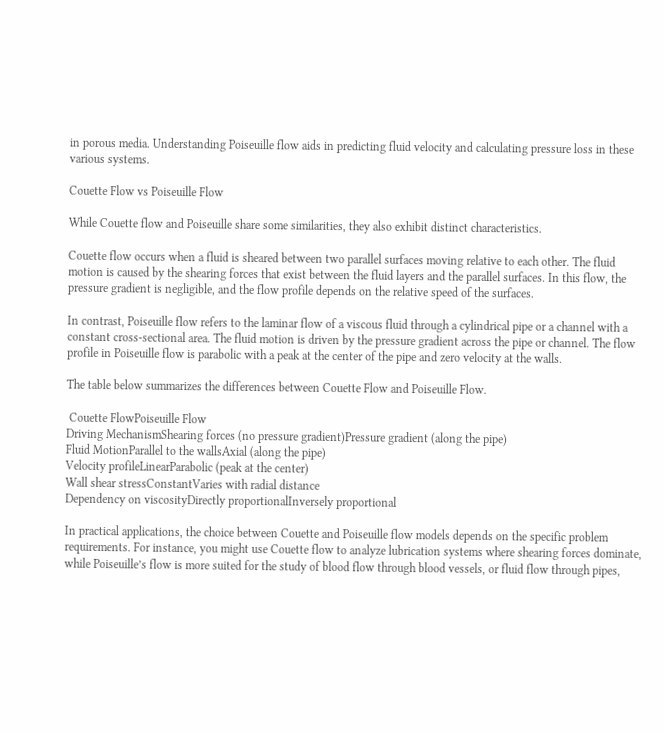in porous media. Understanding Poiseuille flow aids in predicting fluid velocity and calculating pressure loss in these various systems.

Couette Flow vs Poiseuille Flow

While Couette flow and Poiseuille share some similarities, they also exhibit distinct characteristics.

Couette flow occurs when a fluid is sheared between two parallel surfaces moving relative to each other. The fluid motion is caused by the shearing forces that exist between the fluid layers and the parallel surfaces. In this flow, the pressure gradient is negligible, and the flow profile depends on the relative speed of the surfaces.

In contrast, Poiseuille flow refers to the laminar flow of a viscous fluid through a cylindrical pipe or a channel with a constant cross-sectional area. The fluid motion is driven by the pressure gradient across the pipe or channel. The flow profile in Poiseuille flow is parabolic with a peak at the center of the pipe and zero velocity at the walls.

The table below summarizes the differences between Couette Flow and Poiseuille Flow.

 Couette FlowPoiseuille Flow
Driving MechanismShearing forces (no pressure gradient)Pressure gradient (along the pipe)
Fluid MotionParallel to the wallsAxial (along the pipe)
Velocity profileLinearParabolic (peak at the center)
Wall shear stressConstantVaries with radial distance
Dependency on viscosityDirectly proportionalInversely proportional

In practical applications, the choice between Couette and Poiseuille flow models depends on the specific problem requirements. For instance, you might use Couette flow to analyze lubrication systems where shearing forces dominate, while Poiseuille’s flow is more suited for the study of blood flow through blood vessels, or fluid flow through pipes,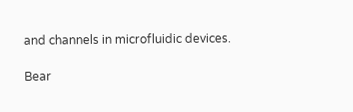and channels in microfluidic devices.

Bear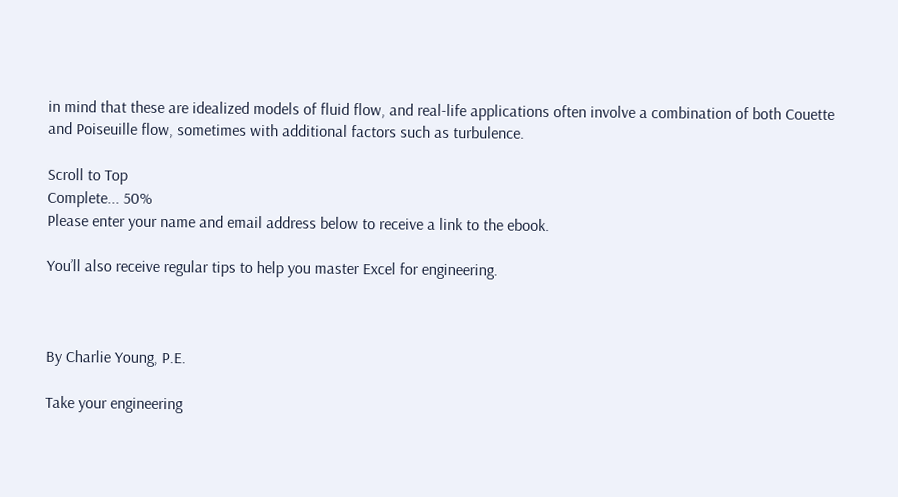in mind that these are idealized models of fluid flow, and real-life applications often involve a combination of both Couette and Poiseuille flow, sometimes with additional factors such as turbulence.

Scroll to Top
Complete... 50%
Please enter your name and email address below to receive a link to the ebook.

You’ll also receive regular tips to help you master Excel for engineering.



By Charlie Young, P.E.

Take your engineering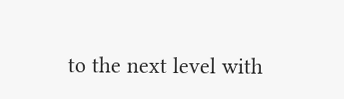to the next level with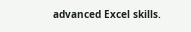advanced Excel skills.